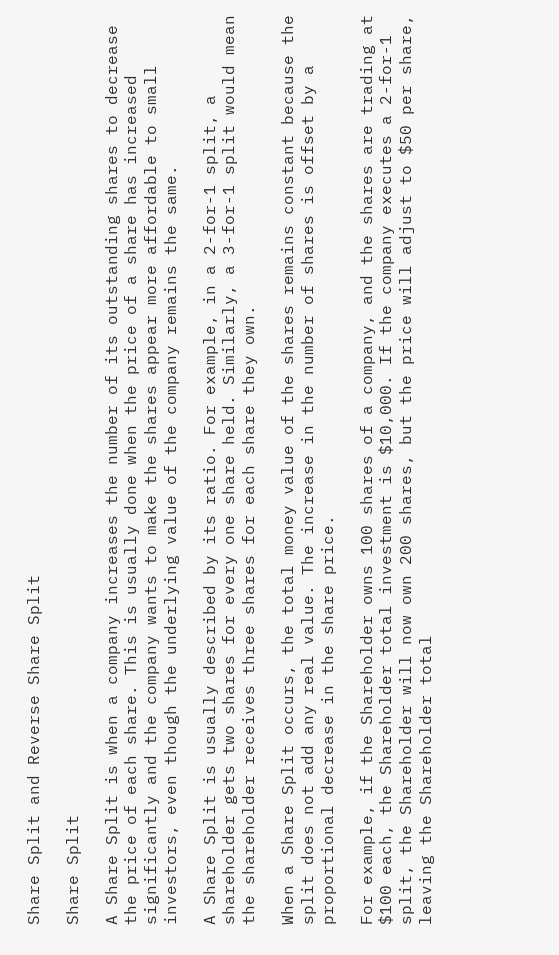Share Split and Reverse Share Split

Share Split

A Share Split is when a company increases the number of its outstanding shares to decrease the price of each share. This is usually done when the price of a share has increased significantly and the company wants to make the shares appear more affordable to small investors, even though the underlying value of the company remains the same.

A Share Split is usually described by its ratio. For example, in a 2-for-1 split, a shareholder gets two shares for every one share held. Similarly, a 3-for-1 split would mean the shareholder receives three shares for each share they own.

When a Share Split occurs, the total money value of the shares remains constant because the split does not add any real value. The increase in the number of shares is offset by a proportional decrease in the share price.

For example, if the Shareholder owns 100 shares of a company, and the shares are trading at $100 each, the Shareholder total investment is $10,000. If the company executes a 2-for-1 split, the Shareholder will now own 200 shares, but the price will adjust to $50 per share, leaving the Shareholder total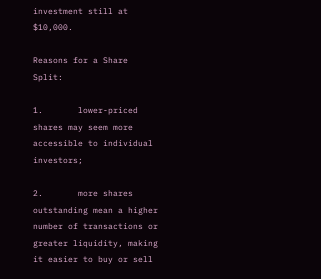investment still at $10,000.

Reasons for a Share Split:

1.       lower-priced shares may seem more accessible to individual investors;

2.       more shares outstanding mean a higher number of transactions or greater liquidity, making it easier to buy or sell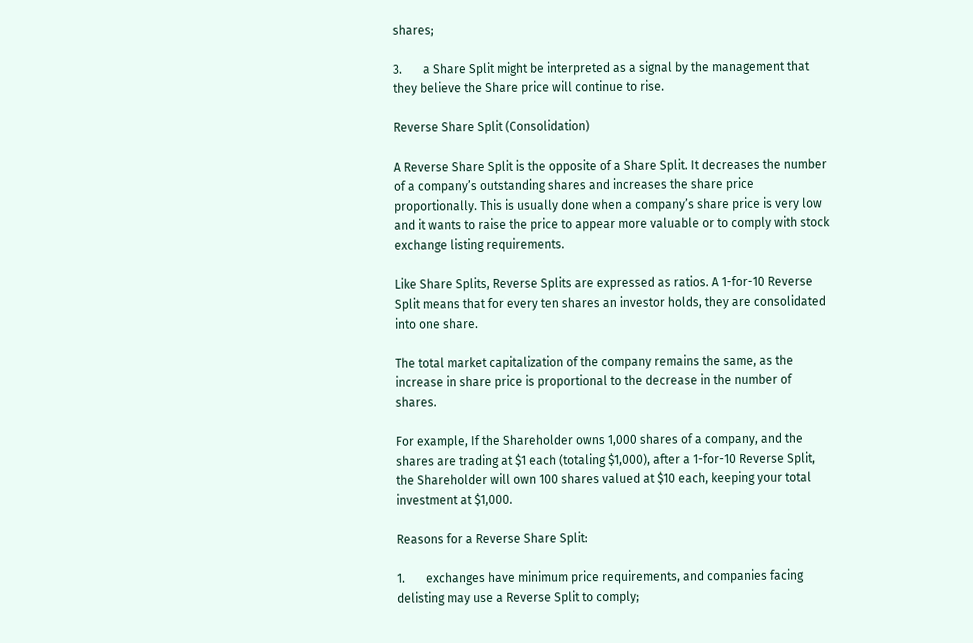shares;

3.       a Share Split might be interpreted as a signal by the management that they believe the Share price will continue to rise.

Reverse Share Split (Consolidation)

A Reverse Share Split is the opposite of a Share Split. It decreases the number of a company’s outstanding shares and increases the share price proportionally. This is usually done when a company’s share price is very low and it wants to raise the price to appear more valuable or to comply with stock exchange listing requirements.

Like Share Splits, Reverse Splits are expressed as ratios. A 1-for-10 Reverse Split means that for every ten shares an investor holds, they are consolidated into one share.

The total market capitalization of the company remains the same, as the increase in share price is proportional to the decrease in the number of shares.

For example, If the Shareholder owns 1,000 shares of a company, and the shares are trading at $1 each (totaling $1,000), after a 1-for-10 Reverse Split, the Shareholder will own 100 shares valued at $10 each, keeping your total investment at $1,000.

Reasons for a Reverse Share Split:

1.       exchanges have minimum price requirements, and companies facing delisting may use a Reverse Split to comply;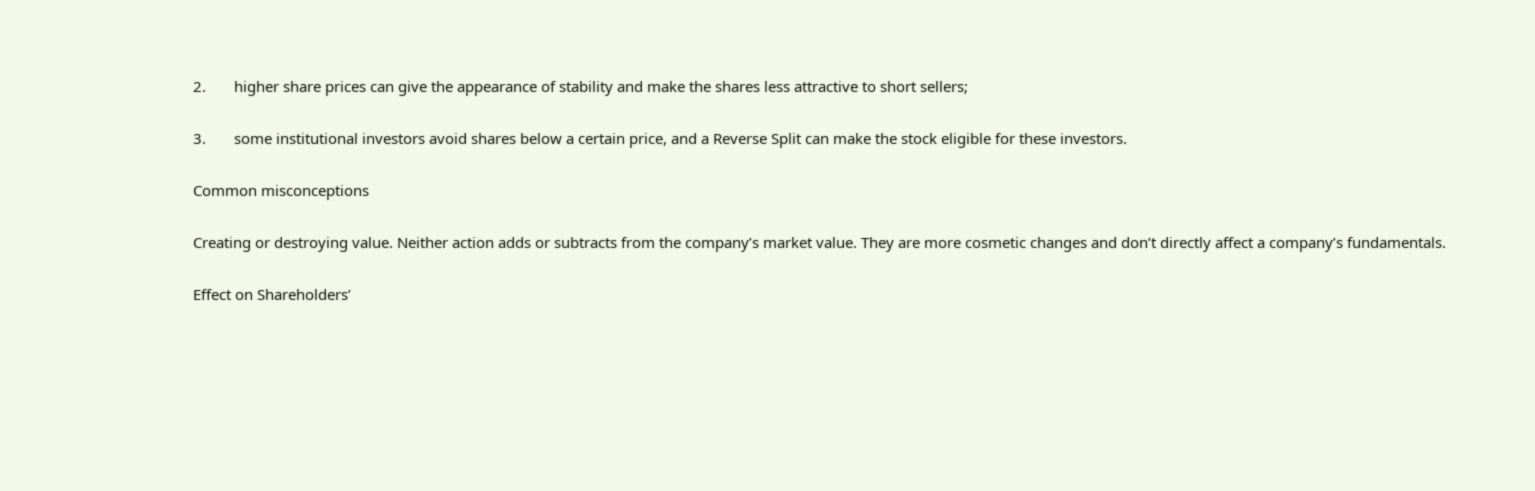2.       higher share prices can give the appearance of stability and make the shares less attractive to short sellers;

3.       some institutional investors avoid shares below a certain price, and a Reverse Split can make the stock eligible for these investors.

Common misconceptions

Creating or destroying value. Neither action adds or subtracts from the company’s market value. They are more cosmetic changes and don’t directly affect a company’s fundamentals.

Effect on Shareholders’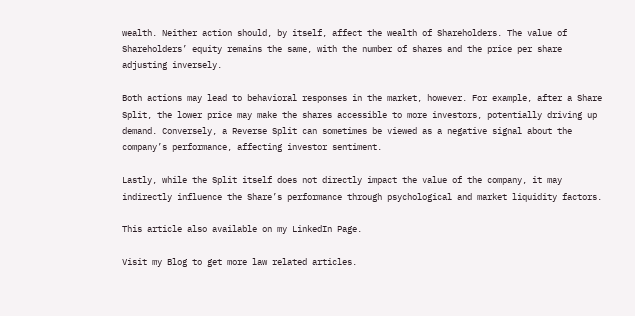wealth. Neither action should, by itself, affect the wealth of Shareholders. The value of Shareholders’ equity remains the same, with the number of shares and the price per share adjusting inversely.

Both actions may lead to behavioral responses in the market, however. For example, after a Share Split, the lower price may make the shares accessible to more investors, potentially driving up demand. Conversely, a Reverse Split can sometimes be viewed as a negative signal about the company’s performance, affecting investor sentiment.

Lastly, while the Split itself does not directly impact the value of the company, it may indirectly influence the Share’s performance through psychological and market liquidity factors.

This article also available on my LinkedIn Page.

Visit my Blog to get more law related articles.